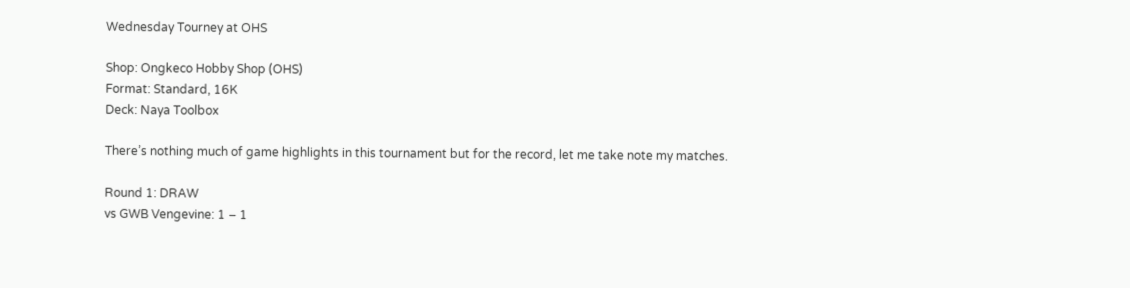Wednesday Tourney at OHS

Shop: Ongkeco Hobby Shop (OHS)
Format: Standard, 16K
Deck: Naya Toolbox

There’s nothing much of game highlights in this tournament but for the record, let me take note my matches.

Round 1: DRAW
vs GWB Vengevine: 1 – 1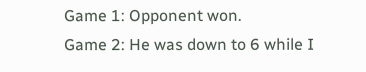Game 1: Opponent won.
Game 2: He was down to 6 while I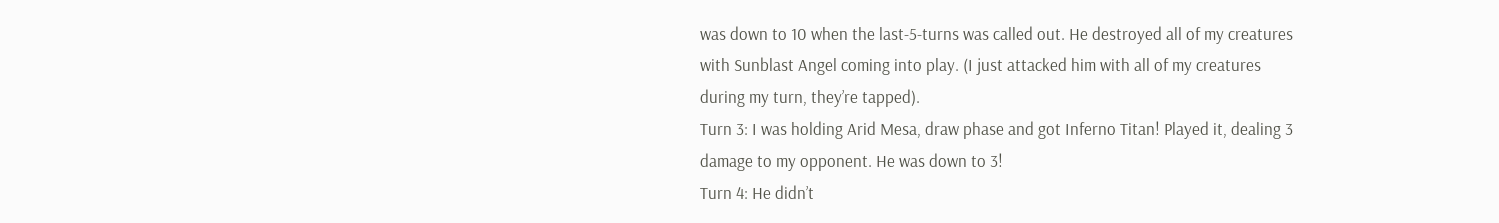was down to 10 when the last-5-turns was called out. He destroyed all of my creatures with Sunblast Angel coming into play. (I just attacked him with all of my creatures during my turn, they’re tapped).
Turn 3: I was holding Arid Mesa, draw phase and got Inferno Titan! Played it, dealing 3 damage to my opponent. He was down to 3!
Turn 4: He didn’t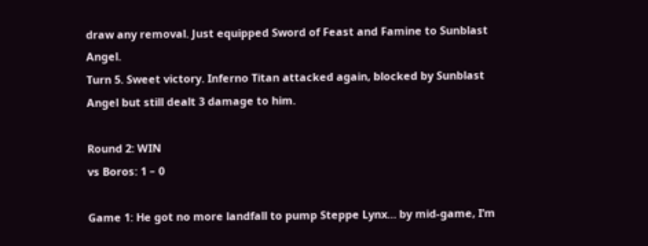draw any removal. Just equipped Sword of Feast and Famine to Sunblast Angel.
Turn 5. Sweet victory. Inferno Titan attacked again, blocked by Sunblast Angel but still dealt 3 damage to him.

Round 2: WIN
vs Boros: 1 – 0

Game 1: He got no more landfall to pump Steppe Lynx… by mid-game, I’m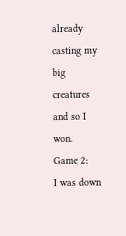already casting my big creatures and so I won.
Game 2:
I was down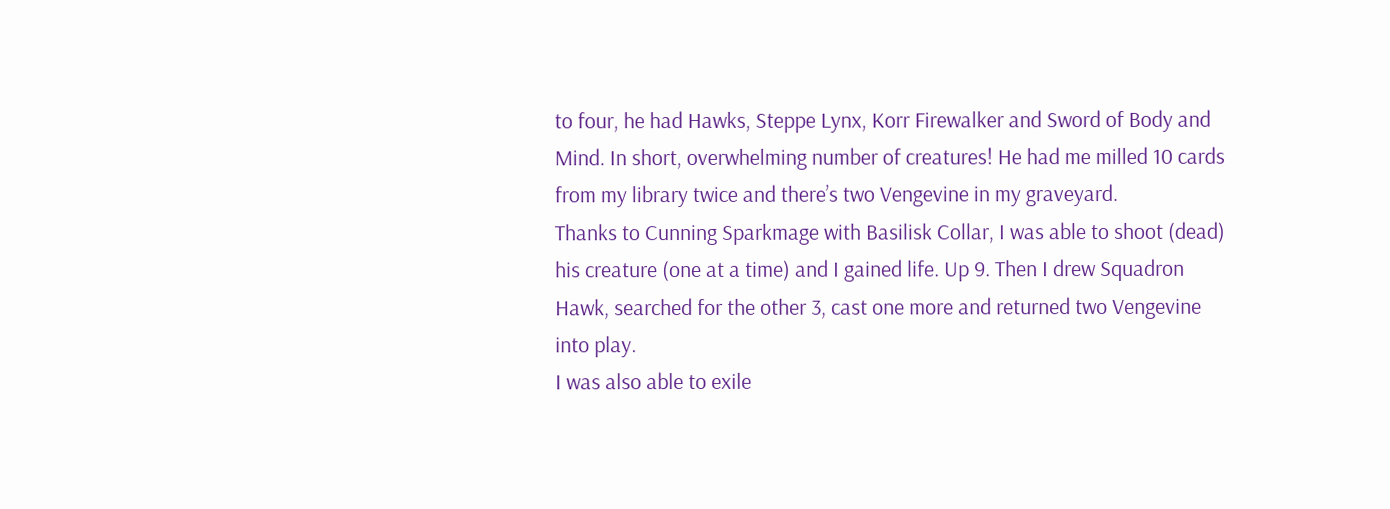to four, he had Hawks, Steppe Lynx, Korr Firewalker and Sword of Body and Mind. In short, overwhelming number of creatures! He had me milled 10 cards from my library twice and there’s two Vengevine in my graveyard.
Thanks to Cunning Sparkmage with Basilisk Collar, I was able to shoot (dead) his creature (one at a time) and I gained life. Up 9. Then I drew Squadron Hawk, searched for the other 3, cast one more and returned two Vengevine into play.
I was also able to exile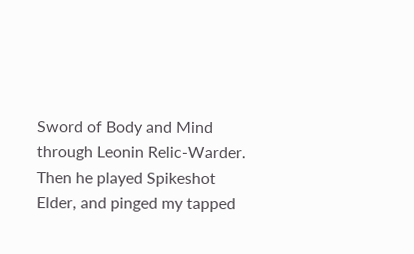Sword of Body and Mind through Leonin Relic-Warder.
Then he played Spikeshot Elder, and pinged my tapped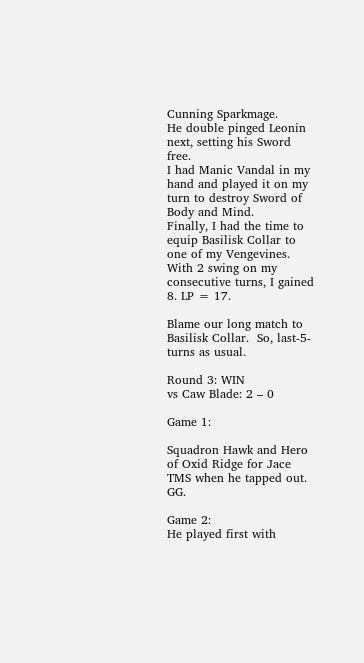Cunning Sparkmage.
He double pinged Leonin next, setting his Sword free.
I had Manic Vandal in my hand and played it on my turn to destroy Sword of Body and Mind.
Finally, I had the time to equip Basilisk Collar to one of my Vengevines. With 2 swing on my consecutive turns, I gained 8. LP = 17.

Blame our long match to Basilisk Collar.  So, last-5-turns as usual.

Round 3: WIN
vs Caw Blade: 2 – 0

Game 1:

Squadron Hawk and Hero of Oxid Ridge for Jace TMS when he tapped out. GG.

Game 2:
He played first with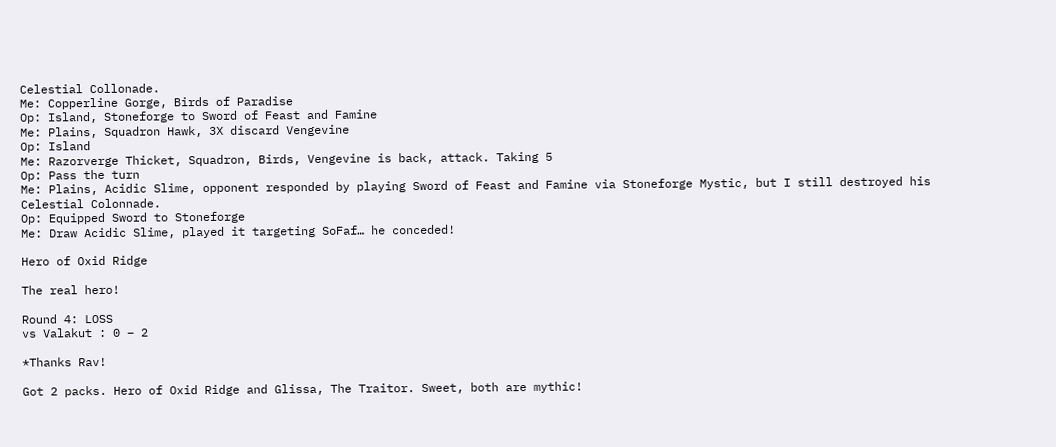Celestial Collonade.
Me: Copperline Gorge, Birds of Paradise
Op: Island, Stoneforge to Sword of Feast and Famine
Me: Plains, Squadron Hawk, 3X discard Vengevine
Op: Island
Me: Razorverge Thicket, Squadron, Birds, Vengevine is back, attack. Taking 5
Op: Pass the turn
Me: Plains, Acidic Slime, opponent responded by playing Sword of Feast and Famine via Stoneforge Mystic, but I still destroyed his Celestial Colonnade.
Op: Equipped Sword to Stoneforge
Me: Draw Acidic Slime, played it targeting SoFaf… he conceded!

Hero of Oxid Ridge

The real hero!

Round 4: LOSS
vs Valakut : 0 – 2

*Thanks Rav!

Got 2 packs. Hero of Oxid Ridge and Glissa, The Traitor. Sweet, both are mythic!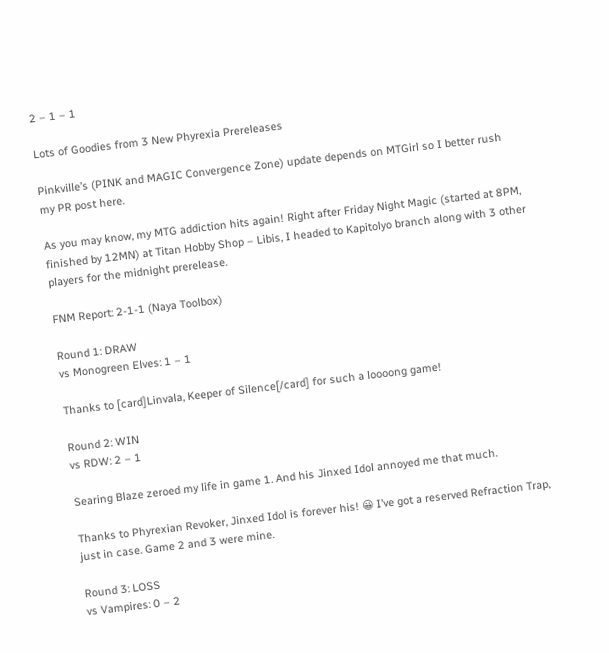2 – 1 – 1

Lots of Goodies from 3 New Phyrexia Prereleases

Pinkville’s (PINK and MAGIC Convergence Zone) update depends on MTGirl so I better rush my PR post here.

As you may know, my MTG addiction hits again! Right after Friday Night Magic (started at 8PM, finished by 12MN) at Titan Hobby Shop – Libis, I headed to Kapitolyo branch along with 3 other players for the midnight prerelease.

FNM Report: 2-1-1 (Naya Toolbox)

Round 1: DRAW
vs Monogreen Elves: 1 – 1

Thanks to [card]Linvala, Keeper of Silence[/card] for such a loooong game!

Round 2: WIN
vs RDW: 2 – 1

Searing Blaze zeroed my life in game 1. And his Jinxed Idol annoyed me that much.

Thanks to Phyrexian Revoker, Jinxed Idol is forever his! 😀 I’ve got a reserved Refraction Trap, just in case. Game 2 and 3 were mine.

Round 3: LOSS
vs Vampires: 0 – 2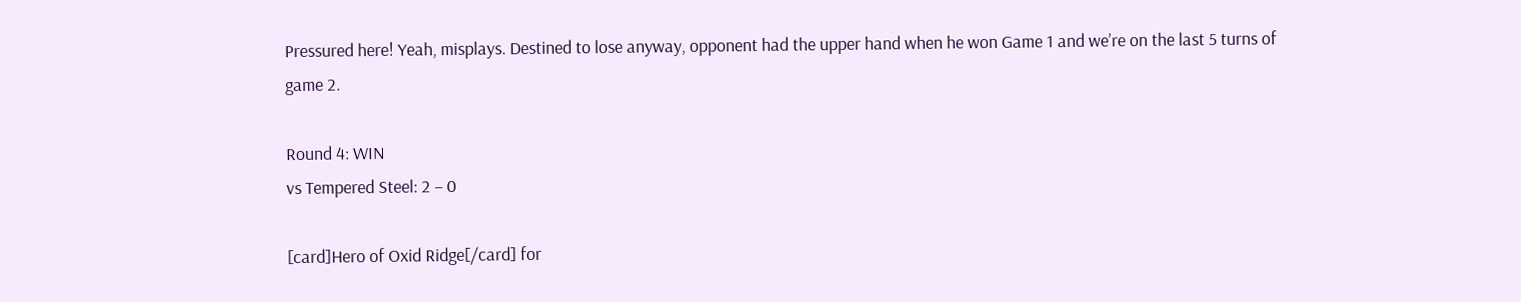Pressured here! Yeah, misplays. Destined to lose anyway, opponent had the upper hand when he won Game 1 and we’re on the last 5 turns of game 2.

Round 4: WIN
vs Tempered Steel: 2 – 0

[card]Hero of Oxid Ridge[/card] for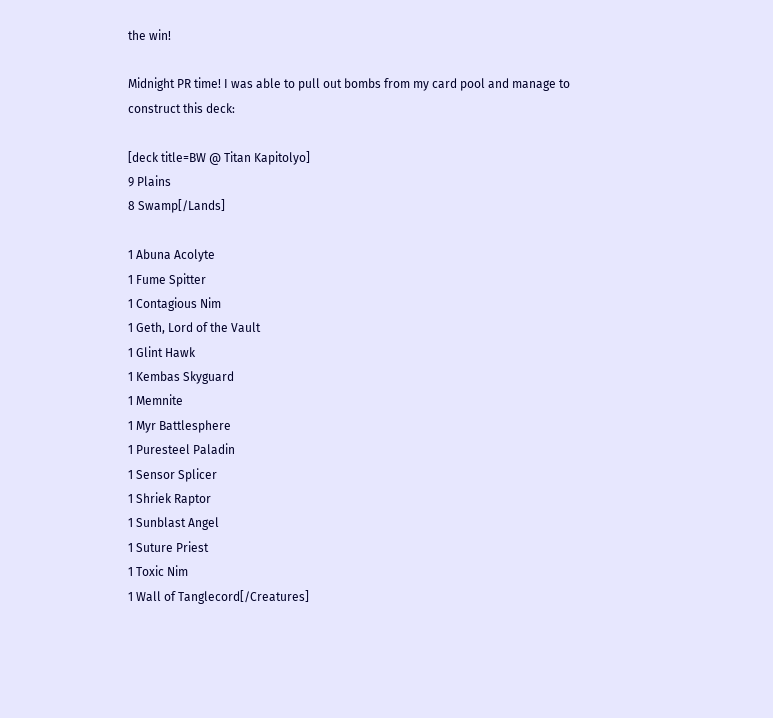the win!

Midnight PR time! I was able to pull out bombs from my card pool and manage to construct this deck:

[deck title=BW @ Titan Kapitolyo]
9 Plains
8 Swamp[/Lands]

1 Abuna Acolyte
1 Fume Spitter
1 Contagious Nim
1 Geth, Lord of the Vault
1 Glint Hawk
1 Kembas Skyguard
1 Memnite
1 Myr Battlesphere
1 Puresteel Paladin
1 Sensor Splicer
1 Shriek Raptor
1 Sunblast Angel
1 Suture Priest
1 Toxic Nim
1 Wall of Tanglecord[/Creatures]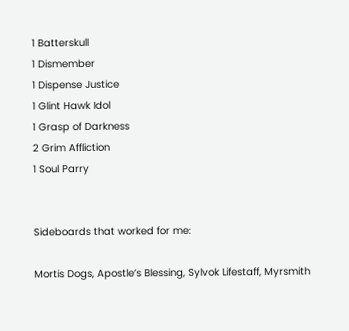1 Batterskull
1 Dismember
1 Dispense Justice
1 Glint Hawk Idol
1 Grasp of Darkness
2 Grim Affliction
1 Soul Parry


Sideboards that worked for me:

Mortis Dogs, Apostle’s Blessing, Sylvok Lifestaff, Myrsmith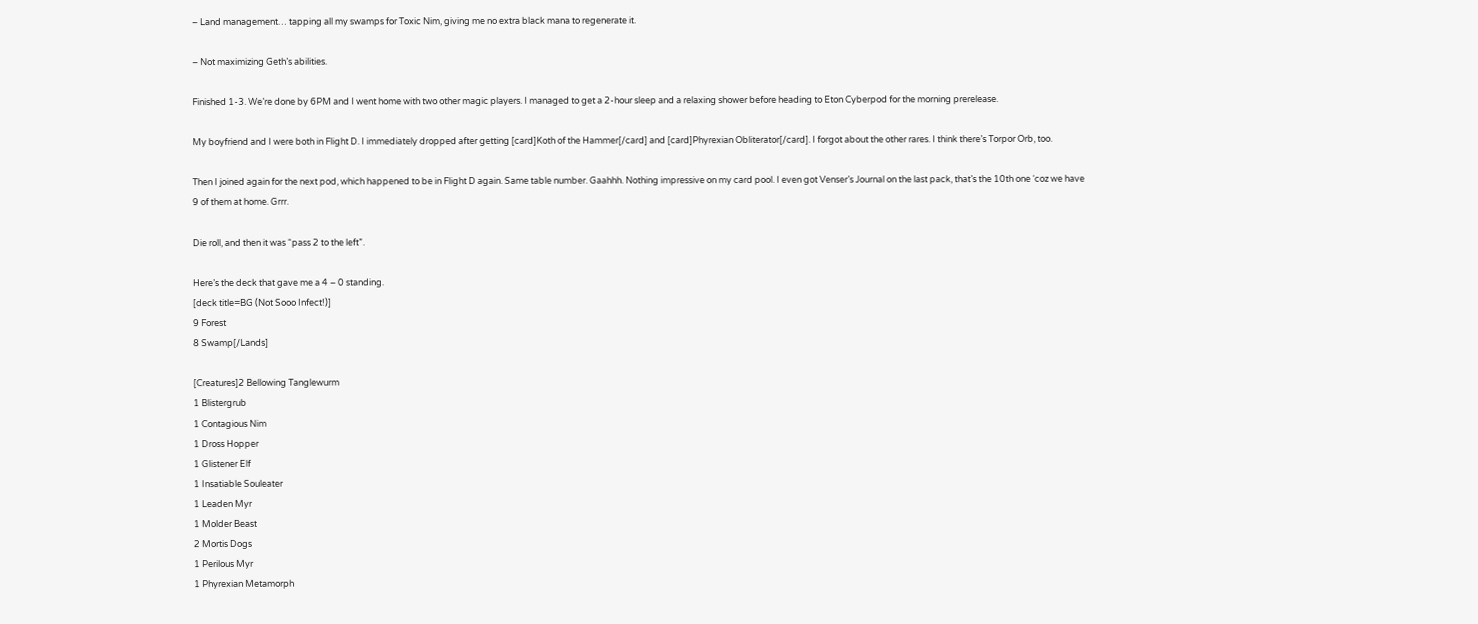– Land management… tapping all my swamps for Toxic Nim, giving me no extra black mana to regenerate it.

– Not maximizing Geth’s abilities.

Finished 1-3. We’re done by 6PM and I went home with two other magic players. I managed to get a 2-hour sleep and a relaxing shower before heading to Eton Cyberpod for the morning prerelease.

My boyfriend and I were both in Flight D. I immediately dropped after getting [card]Koth of the Hammer[/card] and [card]Phyrexian Obliterator[/card]. I forgot about the other rares. I think there’s Torpor Orb, too.

Then I joined again for the next pod, which happened to be in Flight D again. Same table number. Gaahhh. Nothing impressive on my card pool. I even got Venser’s Journal on the last pack, that’s the 10th one ‘coz we have 9 of them at home. Grrr.

Die roll, and then it was “pass 2 to the left”.

Here’s the deck that gave me a 4 – 0 standing.
[deck title=BG (Not Sooo Infect!)]
9 Forest
8 Swamp[/Lands]

[Creatures]2 Bellowing Tanglewurm
1 Blistergrub
1 Contagious Nim
1 Dross Hopper
1 Glistener Elf
1 Insatiable Souleater
1 Leaden Myr
1 Molder Beast
2 Mortis Dogs
1 Perilous Myr
1 Phyrexian Metamorph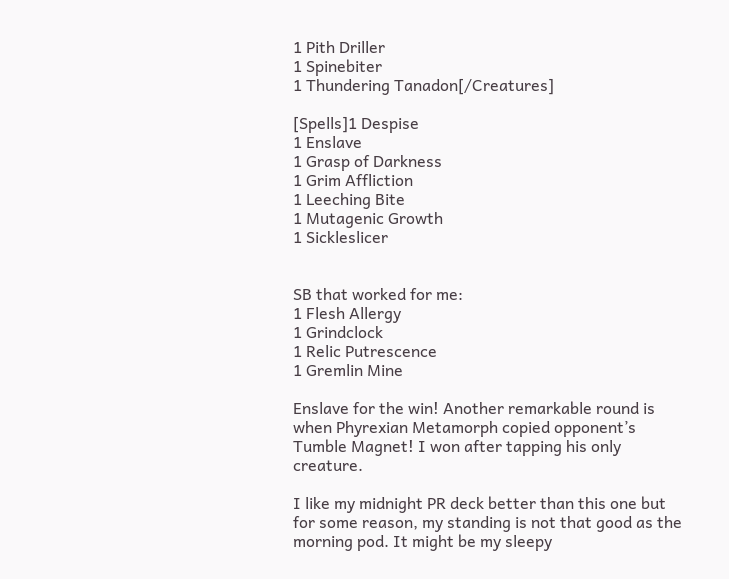1 Pith Driller
1 Spinebiter
1 Thundering Tanadon[/Creatures]

[Spells]1 Despise
1 Enslave
1 Grasp of Darkness
1 Grim Affliction
1 Leeching Bite
1 Mutagenic Growth
1 Sickleslicer


SB that worked for me:
1 Flesh Allergy
1 Grindclock
1 Relic Putrescence
1 Gremlin Mine

Enslave for the win! Another remarkable round is when Phyrexian Metamorph copied opponent’s Tumble Magnet! I won after tapping his only creature.

I like my midnight PR deck better than this one but for some reason, my standing is not that good as the morning pod. It might be my sleepy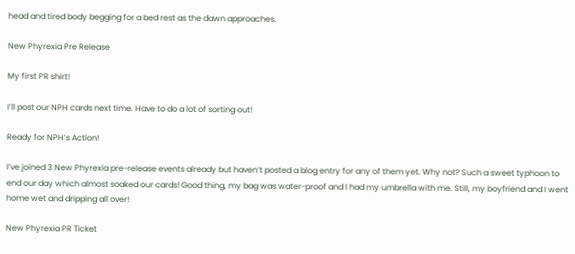head and tired body begging for a bed rest as the dawn approaches.

New Phyrexia Pre Release

My first PR shirt!

I’ll post our NPH cards next time. Have to do a lot of sorting out!

Ready for NPH’s Action!

I’ve joined 3 New Phyrexia pre-release events already but haven’t posted a blog entry for any of them yet. Why not? Such a sweet typhoon to end our day which almost soaked our cards! Good thing, my bag was water-proof and I had my umbrella with me. Still, my boyfriend and I went home wet and dripping all over!

New Phyrexia PR Ticket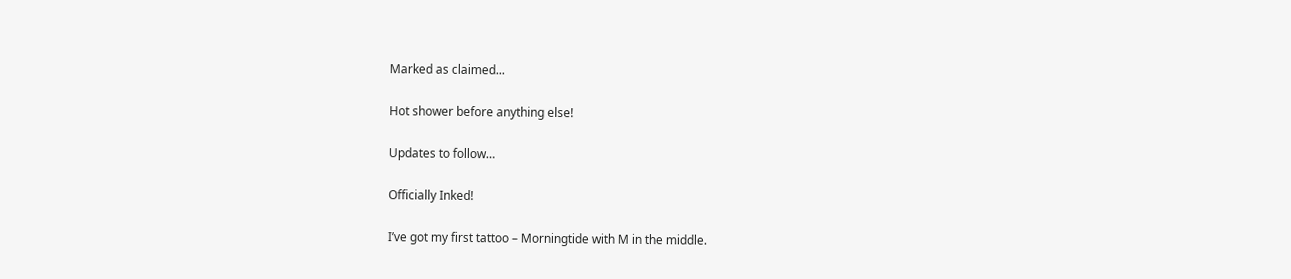Marked as claimed...

Hot shower before anything else!

Updates to follow…

Officially Inked!

I’ve got my first tattoo – Morningtide with M in the middle.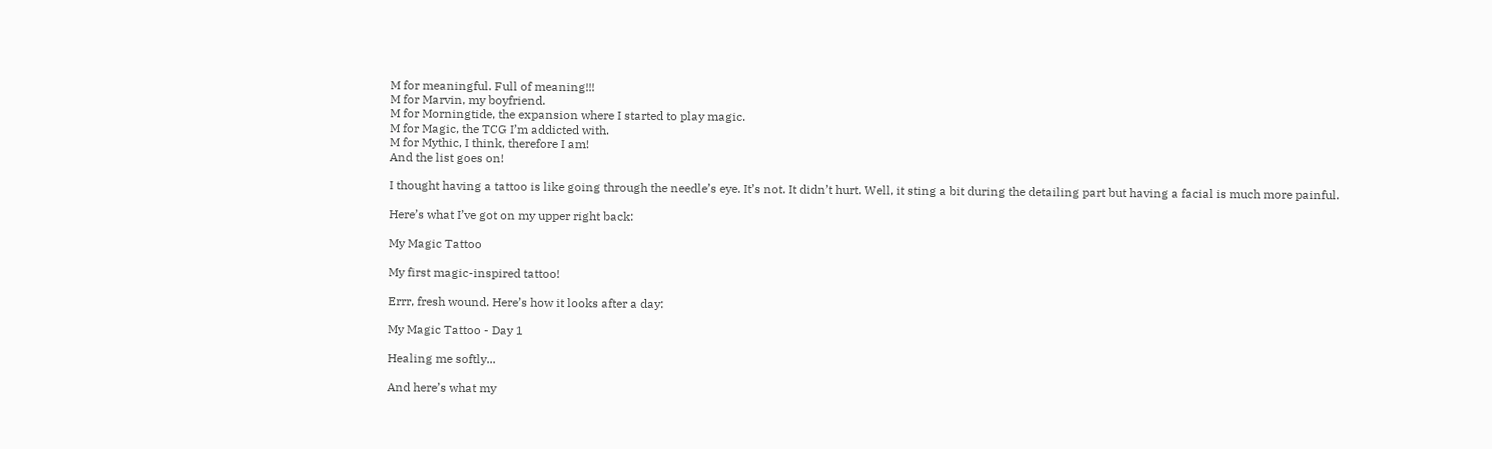M for meaningful. Full of meaning!!!
M for Marvin, my boyfriend.
M for Morningtide, the expansion where I started to play magic.
M for Magic, the TCG I’m addicted with.
M for Mythic, I think, therefore I am!
And the list goes on!

I thought having a tattoo is like going through the needle’s eye. It’s not. It didn’t hurt. Well, it sting a bit during the detailing part but having a facial is much more painful.

Here’s what I’ve got on my upper right back:

My Magic Tattoo

My first magic-inspired tattoo!

Errr, fresh wound. Here’s how it looks after a day:

My Magic Tattoo - Day 1

Healing me softly...

And here’s what my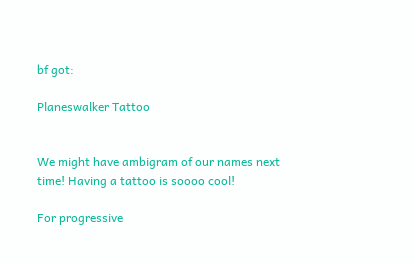bf got:

Planeswalker Tattoo


We might have ambigram of our names next time! Having a tattoo is soooo cool!

For progressive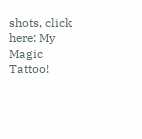shots, click here: My Magic Tattoo!